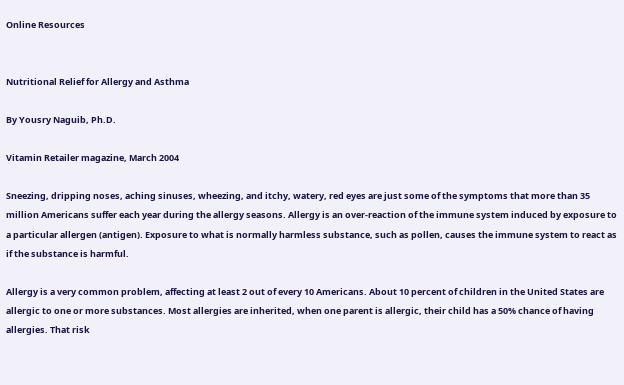Online Resources


Nutritional Relief for Allergy and Asthma

By Yousry Naguib, Ph.D.

Vitamin Retailer magazine, March 2004

Sneezing, dripping noses, aching sinuses, wheezing, and itchy, watery, red eyes are just some of the symptoms that more than 35 million Americans suffer each year during the allergy seasons. Allergy is an over-reaction of the immune system induced by exposure to a particular allergen (antigen). Exposure to what is normally harmless substance, such as pollen, causes the immune system to react as if the substance is harmful.

Allergy is a very common problem, affecting at least 2 out of every 10 Americans. About 10 percent of children in the United States are allergic to one or more substances. Most allergies are inherited, when one parent is allergic, their child has a 50% chance of having allergies. That risk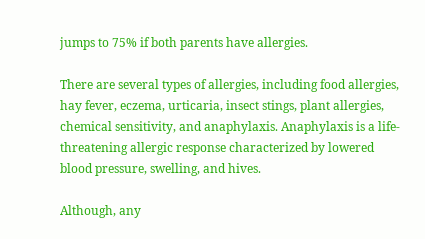jumps to 75% if both parents have allergies.

There are several types of allergies, including food allergies, hay fever, eczema, urticaria, insect stings, plant allergies, chemical sensitivity, and anaphylaxis. Anaphylaxis is a life-threatening allergic response characterized by lowered blood pressure, swelling, and hives.

Although, any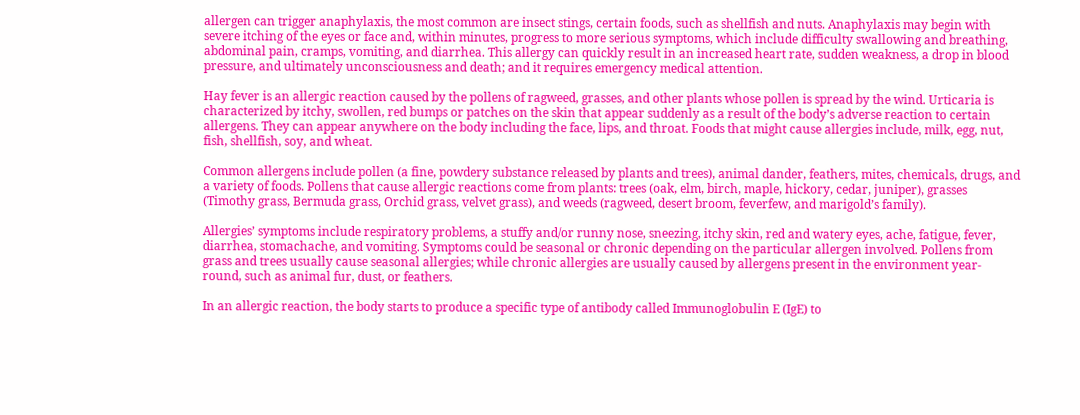allergen can trigger anaphylaxis, the most common are insect stings, certain foods, such as shellfish and nuts. Anaphylaxis may begin with severe itching of the eyes or face and, within minutes, progress to more serious symptoms, which include difficulty swallowing and breathing, abdominal pain, cramps, vomiting, and diarrhea. This allergy can quickly result in an increased heart rate, sudden weakness, a drop in blood pressure, and ultimately unconsciousness and death; and it requires emergency medical attention.

Hay fever is an allergic reaction caused by the pollens of ragweed, grasses, and other plants whose pollen is spread by the wind. Urticaria is characterized by itchy, swollen, red bumps or patches on the skin that appear suddenly as a result of the body’s adverse reaction to certain allergens. They can appear anywhere on the body including the face, lips, and throat. Foods that might cause allergies include, milk, egg, nut, fish, shellfish, soy, and wheat.

Common allergens include pollen (a fine, powdery substance released by plants and trees), animal dander, feathers, mites, chemicals, drugs, and a variety of foods. Pollens that cause allergic reactions come from plants: trees (oak, elm, birch, maple, hickory, cedar, juniper), grasses (Timothy grass, Bermuda grass, Orchid grass, velvet grass), and weeds (ragweed, desert broom, feverfew, and marigold’s family).

Allergies’ symptoms include respiratory problems, a stuffy and/or runny nose, sneezing, itchy skin, red and watery eyes, ache, fatigue, fever, diarrhea, stomachache, and vomiting. Symptoms could be seasonal or chronic depending on the particular allergen involved. Pollens from grass and trees usually cause seasonal allergies; while chronic allergies are usually caused by allergens present in the environment year-round, such as animal fur, dust, or feathers.

In an allergic reaction, the body starts to produce a specific type of antibody called Immunoglobulin E (IgE) to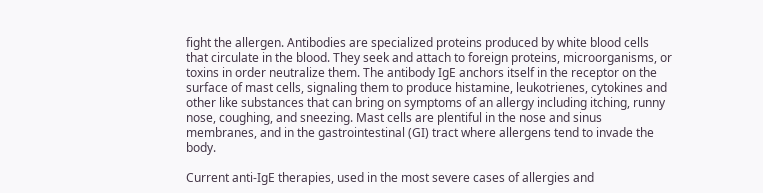fight the allergen. Antibodies are specialized proteins produced by white blood cells that circulate in the blood. They seek and attach to foreign proteins, microorganisms, or toxins in order neutralize them. The antibody IgE anchors itself in the receptor on the surface of mast cells, signaling them to produce histamine, leukotrienes, cytokines and other like substances that can bring on symptoms of an allergy including itching, runny nose, coughing, and sneezing. Mast cells are plentiful in the nose and sinus membranes, and in the gastrointestinal (GI) tract where allergens tend to invade the body.

Current anti-IgE therapies, used in the most severe cases of allergies and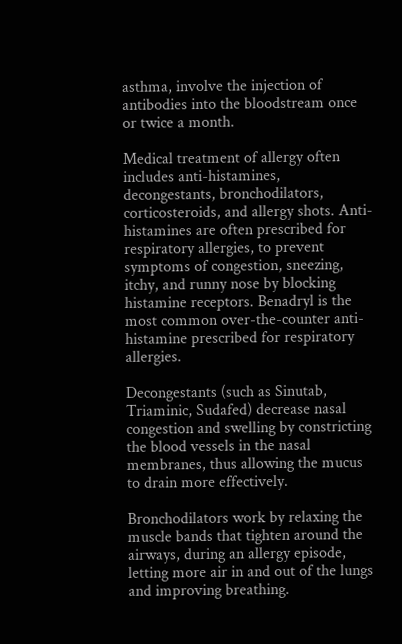asthma, involve the injection of antibodies into the bloodstream once or twice a month.

Medical treatment of allergy often includes anti-histamines, decongestants, bronchodilators, corticosteroids, and allergy shots. Anti-histamines are often prescribed for respiratory allergies, to prevent symptoms of congestion, sneezing, itchy, and runny nose by blocking histamine receptors. Benadryl is the most common over-the-counter anti-histamine prescribed for respiratory allergies.

Decongestants (such as Sinutab, Triaminic, Sudafed) decrease nasal congestion and swelling by constricting the blood vessels in the nasal membranes, thus allowing the mucus to drain more effectively.

Bronchodilators work by relaxing the muscle bands that tighten around the airways, during an allergy episode, letting more air in and out of the lungs and improving breathing.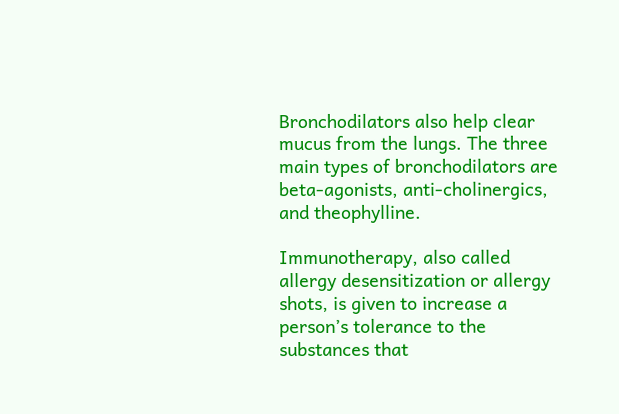Bronchodilators also help clear mucus from the lungs. The three main types of bronchodilators are beta-agonists, anti-cholinergics, and theophylline.

Immunotherapy, also called allergy desensitization or allergy shots, is given to increase a person’s tolerance to the substances that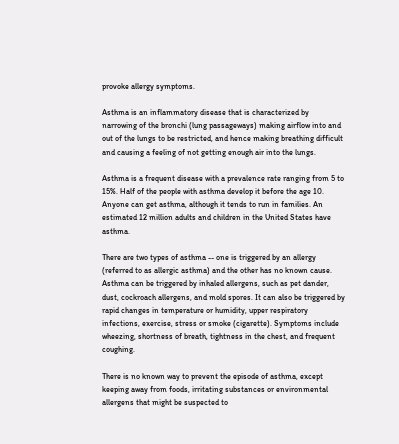provoke allergy symptoms.

Asthma is an inflammatory disease that is characterized by narrowing of the bronchi (lung passageways) making airflow into and out of the lungs to be restricted, and hence making breathing difficult and causing a feeling of not getting enough air into the lungs.

Asthma is a frequent disease with a prevalence rate ranging from 5 to 15%. Half of the people with asthma develop it before the age 10. Anyone can get asthma, although it tends to run in families. An estimated 12 million adults and children in the United States have asthma.

There are two types of asthma -- one is triggered by an allergy (referred to as allergic asthma) and the other has no known cause. Asthma can be triggered by inhaled allergens, such as pet dander, dust, cockroach allergens, and mold spores. It can also be triggered by rapid changes in temperature or humidity, upper respiratory infections, exercise, stress or smoke (cigarette). Symptoms include wheezing, shortness of breath, tightness in the chest, and frequent coughing.

There is no known way to prevent the episode of asthma, except keeping away from foods, irritating substances or environmental allergens that might be suspected to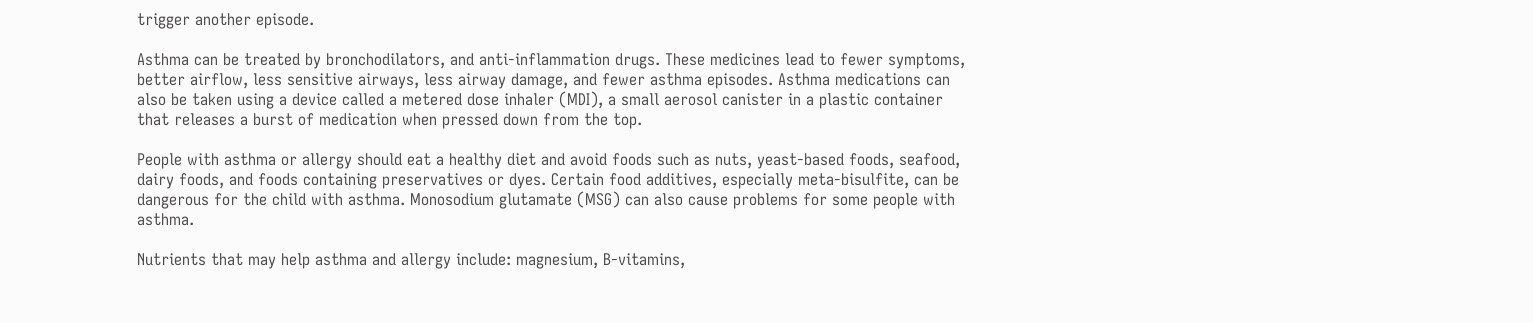trigger another episode.

Asthma can be treated by bronchodilators, and anti-inflammation drugs. These medicines lead to fewer symptoms, better airflow, less sensitive airways, less airway damage, and fewer asthma episodes. Asthma medications can also be taken using a device called a metered dose inhaler (MDI), a small aerosol canister in a plastic container that releases a burst of medication when pressed down from the top.

People with asthma or allergy should eat a healthy diet and avoid foods such as nuts, yeast-based foods, seafood, dairy foods, and foods containing preservatives or dyes. Certain food additives, especially meta-bisulfite, can be dangerous for the child with asthma. Monosodium glutamate (MSG) can also cause problems for some people with asthma.

Nutrients that may help asthma and allergy include: magnesium, B-vitamins,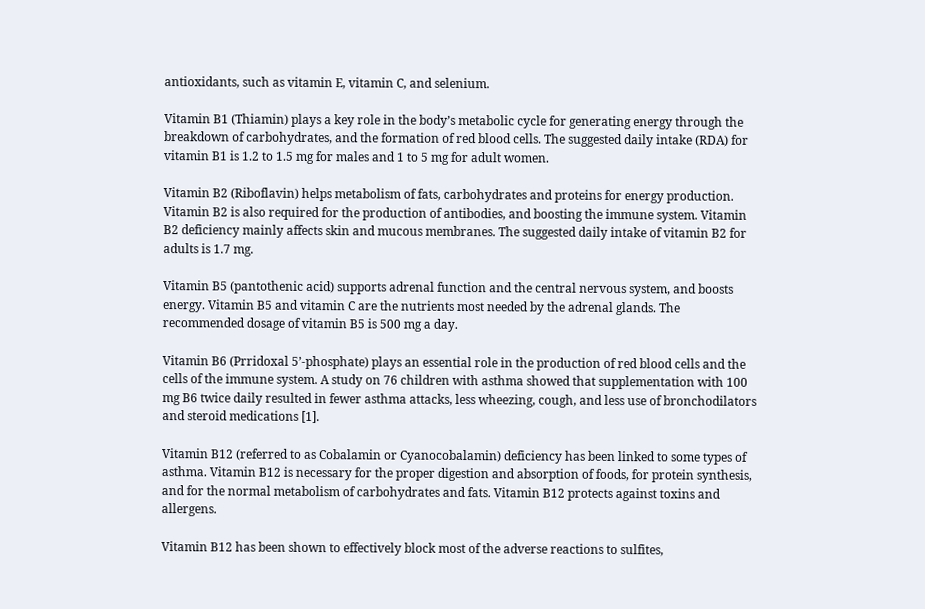antioxidants, such as vitamin E, vitamin C, and selenium.

Vitamin B1 (Thiamin) plays a key role in the body’s metabolic cycle for generating energy through the breakdown of carbohydrates, and the formation of red blood cells. The suggested daily intake (RDA) for vitamin B1 is 1.2 to 1.5 mg for males and 1 to 5 mg for adult women.

Vitamin B2 (Riboflavin) helps metabolism of fats, carbohydrates and proteins for energy production. Vitamin B2 is also required for the production of antibodies, and boosting the immune system. Vitamin B2 deficiency mainly affects skin and mucous membranes. The suggested daily intake of vitamin B2 for adults is 1.7 mg.

Vitamin B5 (pantothenic acid) supports adrenal function and the central nervous system, and boosts energy. Vitamin B5 and vitamin C are the nutrients most needed by the adrenal glands. The recommended dosage of vitamin B5 is 500 mg a day.

Vitamin B6 (Prridoxal 5’-phosphate) plays an essential role in the production of red blood cells and the cells of the immune system. A study on 76 children with asthma showed that supplementation with 100 mg B6 twice daily resulted in fewer asthma attacks, less wheezing, cough, and less use of bronchodilators and steroid medications [1].

Vitamin B12 (referred to as Cobalamin or Cyanocobalamin) deficiency has been linked to some types of asthma. Vitamin B12 is necessary for the proper digestion and absorption of foods, for protein synthesis, and for the normal metabolism of carbohydrates and fats. Vitamin B12 protects against toxins and allergens.

Vitamin B12 has been shown to effectively block most of the adverse reactions to sulfites,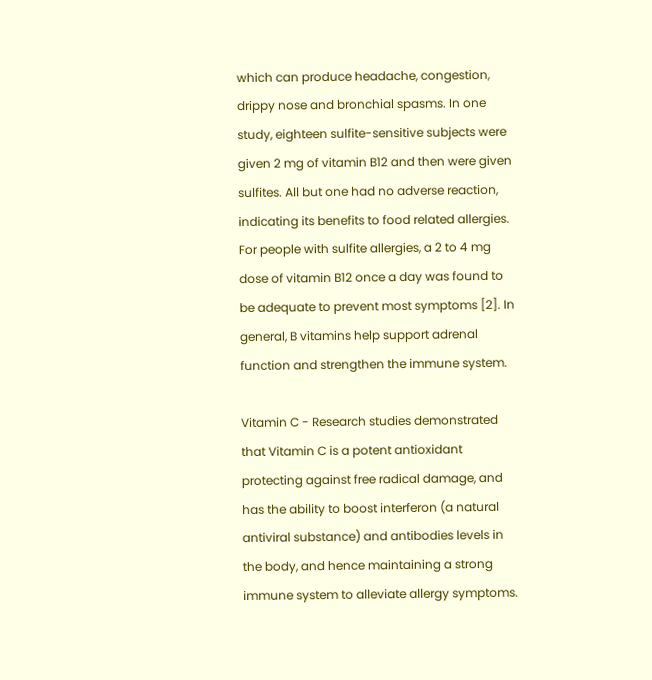which can produce headache, congestion, drippy nose and bronchial spasms. In one study, eighteen sulfite-sensitive subjects were given 2 mg of vitamin B12 and then were given sulfites. All but one had no adverse reaction, indicating its benefits to food related allergies. For people with sulfite allergies, a 2 to 4 mg dose of vitamin B12 once a day was found to be adequate to prevent most symptoms [2]. In general, B vitamins help support adrenal function and strengthen the immune system.

Vitamin C - Research studies demonstrated that Vitamin C is a potent antioxidant protecting against free radical damage, and has the ability to boost interferon (a natural antiviral substance) and antibodies levels in the body, and hence maintaining a strong immune system to alleviate allergy symptoms.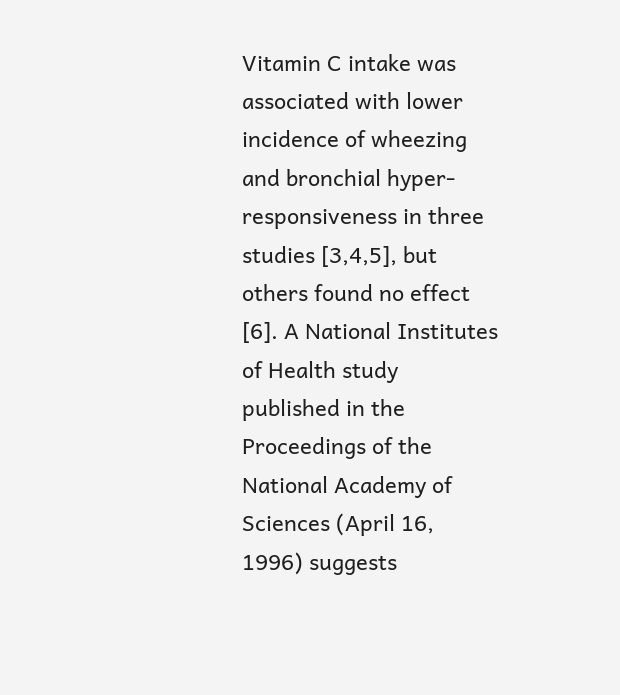Vitamin C intake was associated with lower incidence of wheezing and bronchial hyper-responsiveness in three studies [3,4,5], but others found no effect [6]. A National Institutes of Health study published in the Proceedings of the National Academy of Sciences (April 16, 1996) suggests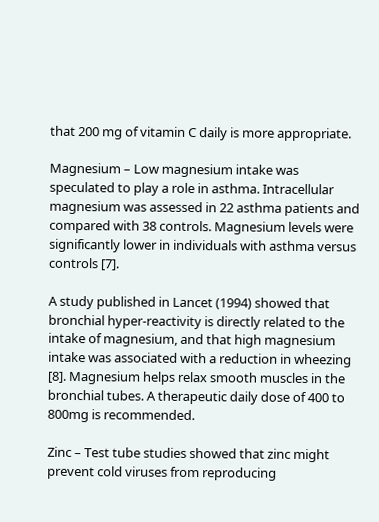that 200 mg of vitamin C daily is more appropriate.

Magnesium – Low magnesium intake was speculated to play a role in asthma. Intracellular magnesium was assessed in 22 asthma patients and compared with 38 controls. Magnesium levels were significantly lower in individuals with asthma versus controls [7].

A study published in Lancet (1994) showed that bronchial hyper-reactivity is directly related to the intake of magnesium, and that high magnesium intake was associated with a reduction in wheezing [8]. Magnesium helps relax smooth muscles in the bronchial tubes. A therapeutic daily dose of 400 to 800mg is recommended.

Zinc – Test tube studies showed that zinc might prevent cold viruses from reproducing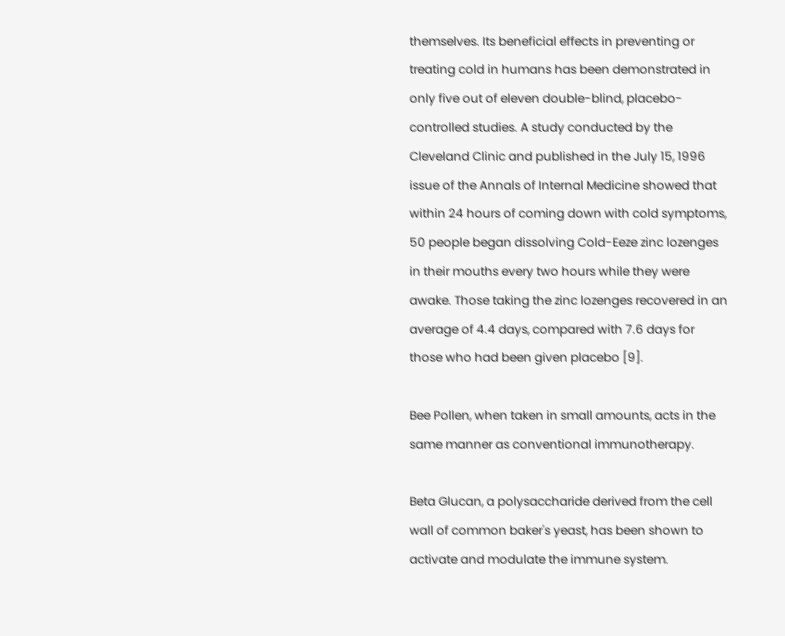themselves. Its beneficial effects in preventing or treating cold in humans has been demonstrated in only five out of eleven double-blind, placebo-controlled studies. A study conducted by the Cleveland Clinic and published in the July 15, 1996 issue of the Annals of Internal Medicine showed that within 24 hours of coming down with cold symptoms, 50 people began dissolving Cold-Eeze zinc lozenges in their mouths every two hours while they were awake. Those taking the zinc lozenges recovered in an average of 4.4 days, compared with 7.6 days for those who had been given placebo [9].

Bee Pollen, when taken in small amounts, acts in the same manner as conventional immunotherapy.

Beta Glucan, a polysaccharide derived from the cell wall of common baker's yeast, has been shown to activate and modulate the immune system.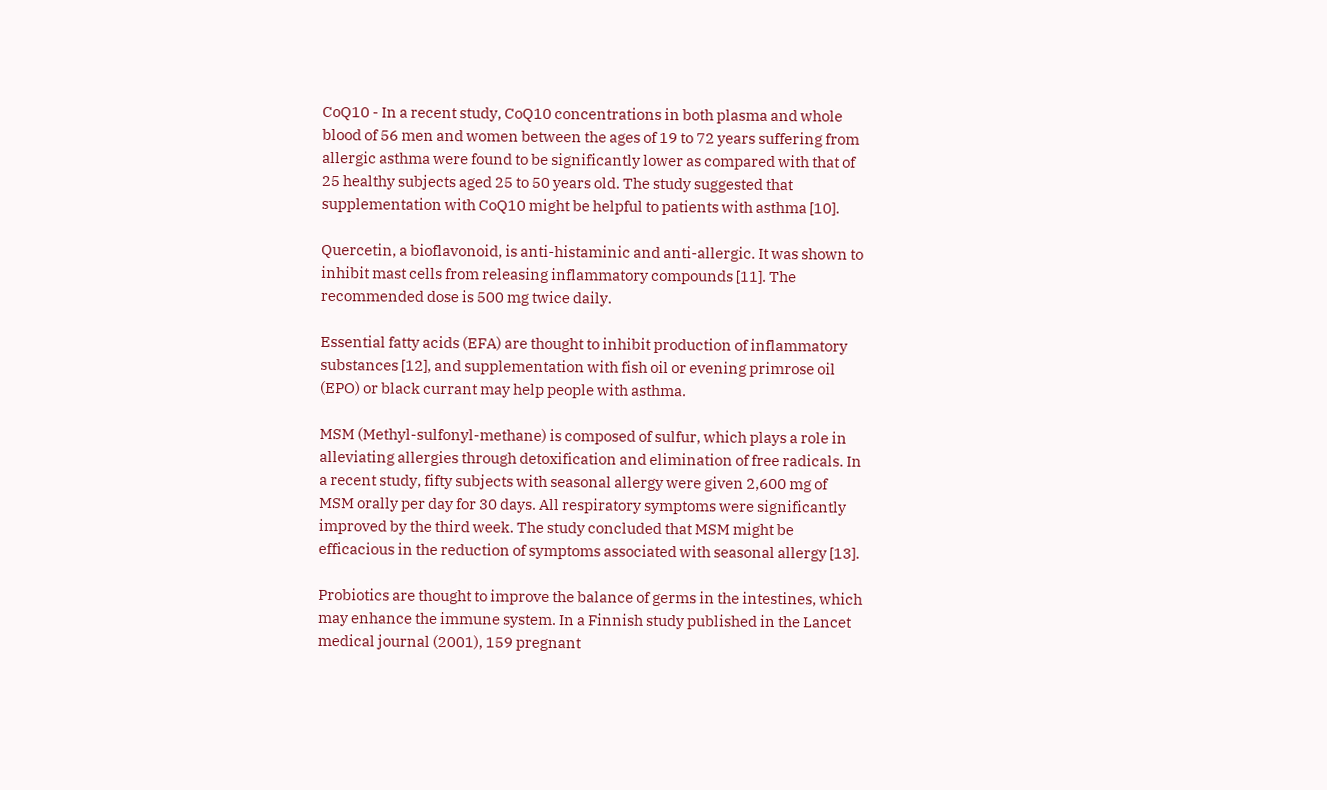CoQ10 - In a recent study, CoQ10 concentrations in both plasma and whole blood of 56 men and women between the ages of 19 to 72 years suffering from allergic asthma were found to be significantly lower as compared with that of 25 healthy subjects aged 25 to 50 years old. The study suggested that supplementation with CoQ10 might be helpful to patients with asthma [10].

Quercetin, a bioflavonoid, is anti-histaminic and anti-allergic. It was shown to inhibit mast cells from releasing inflammatory compounds [11]. The recommended dose is 500 mg twice daily.

Essential fatty acids (EFA) are thought to inhibit production of inflammatory substances [12], and supplementation with fish oil or evening primrose oil (EPO) or black currant may help people with asthma.

MSM (Methyl-sulfonyl-methane) is composed of sulfur, which plays a role in alleviating allergies through detoxification and elimination of free radicals. In a recent study, fifty subjects with seasonal allergy were given 2,600 mg of MSM orally per day for 30 days. All respiratory symptoms were significantly improved by the third week. The study concluded that MSM might be efficacious in the reduction of symptoms associated with seasonal allergy [13].

Probiotics are thought to improve the balance of germs in the intestines, which may enhance the immune system. In a Finnish study published in the Lancet medical journal (2001), 159 pregnant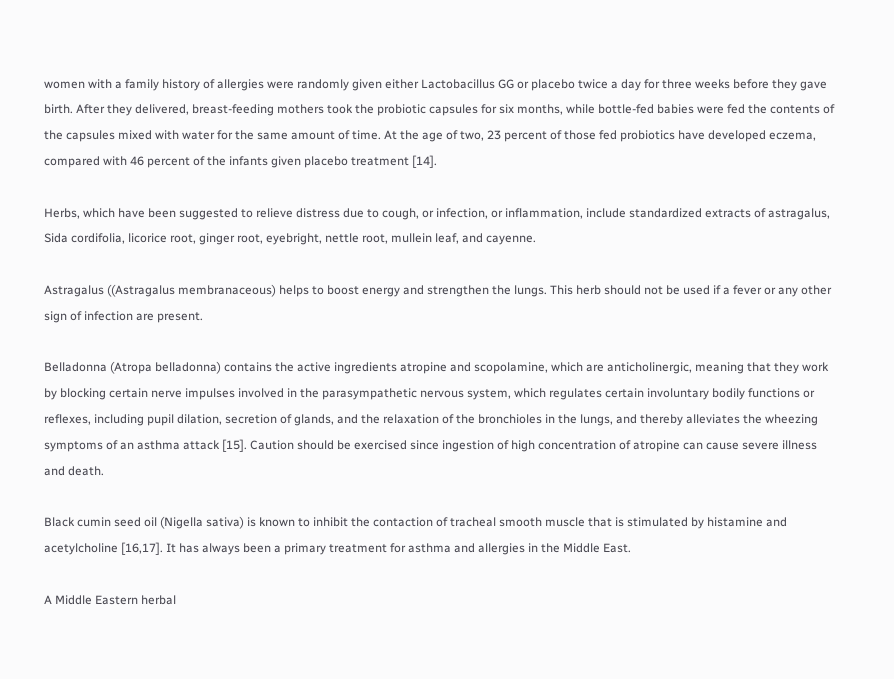women with a family history of allergies were randomly given either Lactobacillus GG or placebo twice a day for three weeks before they gave birth. After they delivered, breast-feeding mothers took the probiotic capsules for six months, while bottle-fed babies were fed the contents of the capsules mixed with water for the same amount of time. At the age of two, 23 percent of those fed probiotics have developed eczema, compared with 46 percent of the infants given placebo treatment [14].

Herbs, which have been suggested to relieve distress due to cough, or infection, or inflammation, include standardized extracts of astragalus, Sida cordifolia, licorice root, ginger root, eyebright, nettle root, mullein leaf, and cayenne.

Astragalus ((Astragalus membranaceous) helps to boost energy and strengthen the lungs. This herb should not be used if a fever or any other sign of infection are present.

Belladonna (Atropa belladonna) contains the active ingredients atropine and scopolamine, which are anticholinergic, meaning that they work by blocking certain nerve impulses involved in the parasympathetic nervous system, which regulates certain involuntary bodily functions or reflexes, including pupil dilation, secretion of glands, and the relaxation of the bronchioles in the lungs, and thereby alleviates the wheezing symptoms of an asthma attack [15]. Caution should be exercised since ingestion of high concentration of atropine can cause severe illness and death.

Black cumin seed oil (Nigella sativa) is known to inhibit the contaction of tracheal smooth muscle that is stimulated by histamine and acetylcholine [16,17]. It has always been a primary treatment for asthma and allergies in the Middle East.

A Middle Eastern herbal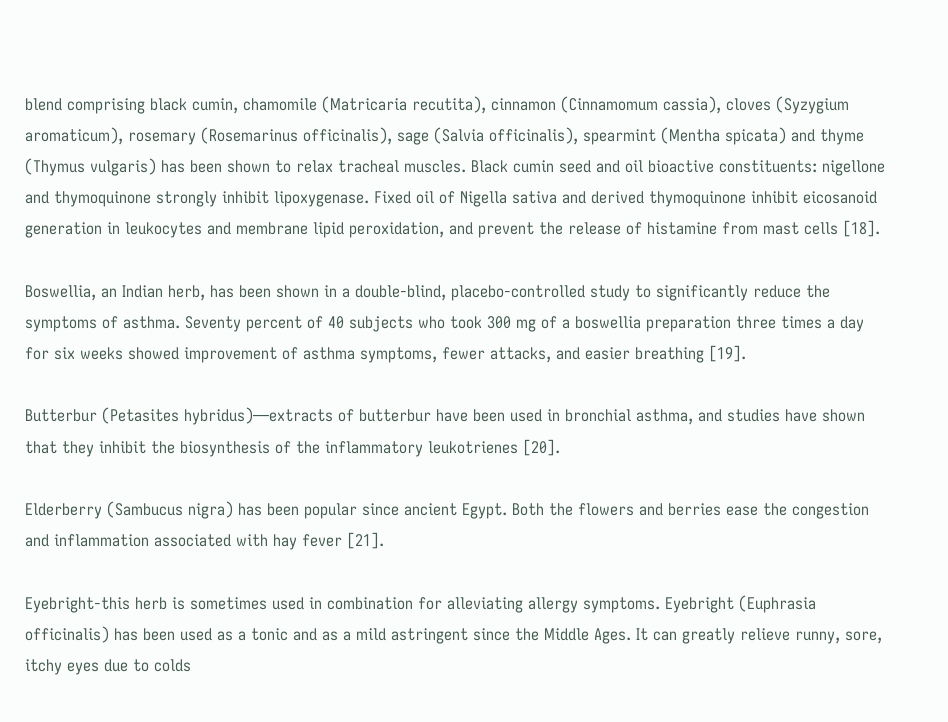blend comprising black cumin, chamomile (Matricaria recutita), cinnamon (Cinnamomum cassia), cloves (Syzygium aromaticum), rosemary (Rosemarinus officinalis), sage (Salvia officinalis), spearmint (Mentha spicata) and thyme (Thymus vulgaris) has been shown to relax tracheal muscles. Black cumin seed and oil bioactive constituents: nigellone and thymoquinone strongly inhibit lipoxygenase. Fixed oil of Nigella sativa and derived thymoquinone inhibit eicosanoid generation in leukocytes and membrane lipid peroxidation, and prevent the release of histamine from mast cells [18].

Boswellia, an Indian herb, has been shown in a double-blind, placebo-controlled study to significantly reduce the symptoms of asthma. Seventy percent of 40 subjects who took 300 mg of a boswellia preparation three times a day for six weeks showed improvement of asthma symptoms, fewer attacks, and easier breathing [19].

Butterbur (Petasites hybridus)—extracts of butterbur have been used in bronchial asthma, and studies have shown that they inhibit the biosynthesis of the inflammatory leukotrienes [20].

Elderberry (Sambucus nigra) has been popular since ancient Egypt. Both the flowers and berries ease the congestion and inflammation associated with hay fever [21].

Eyebright-this herb is sometimes used in combination for alleviating allergy symptoms. Eyebright (Euphrasia officinalis) has been used as a tonic and as a mild astringent since the Middle Ages. It can greatly relieve runny, sore, itchy eyes due to colds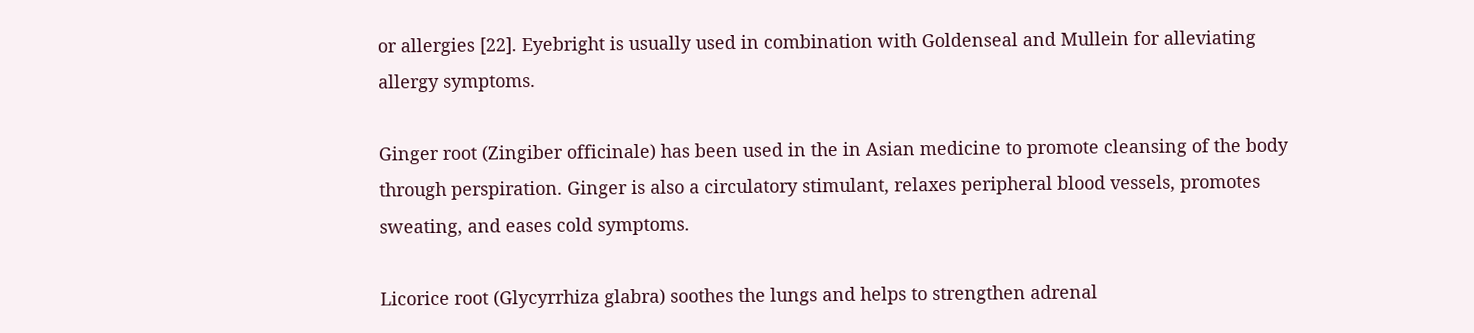or allergies [22]. Eyebright is usually used in combination with Goldenseal and Mullein for alleviating allergy symptoms.

Ginger root (Zingiber officinale) has been used in the in Asian medicine to promote cleansing of the body through perspiration. Ginger is also a circulatory stimulant, relaxes peripheral blood vessels, promotes sweating, and eases cold symptoms.

Licorice root (Glycyrrhiza glabra) soothes the lungs and helps to strengthen adrenal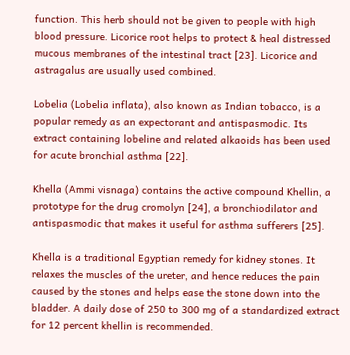function. This herb should not be given to people with high blood pressure. Licorice root helps to protect & heal distressed mucous membranes of the intestinal tract [23]. Licorice and astragalus are usually used combined.

Lobelia (Lobelia inflata), also known as Indian tobacco, is a popular remedy as an expectorant and antispasmodic. Its extract containing lobeline and related alkaoids has been used for acute bronchial asthma [22].

Khella (Ammi visnaga) contains the active compound Khellin, a prototype for the drug cromolyn [24], a bronchiodilator and antispasmodic that makes it useful for asthma sufferers [25].

Khella is a traditional Egyptian remedy for kidney stones. It relaxes the muscles of the ureter, and hence reduces the pain caused by the stones and helps ease the stone down into the bladder. A daily dose of 250 to 300 mg of a standardized extract for 12 percent khellin is recommended.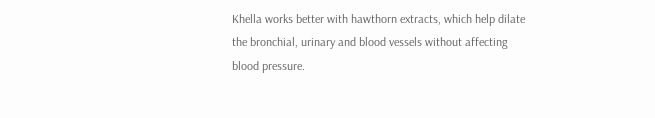Khella works better with hawthorn extracts, which help dilate the bronchial, urinary and blood vessels without affecting blood pressure.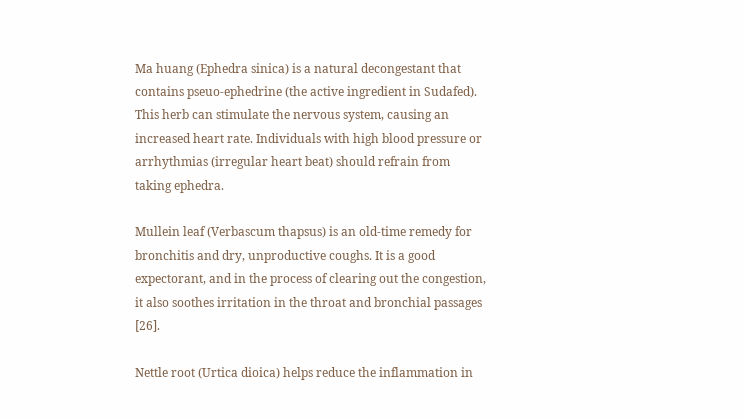Ma huang (Ephedra sinica) is a natural decongestant that contains pseuo-ephedrine (the active ingredient in Sudafed). This herb can stimulate the nervous system, causing an increased heart rate. Individuals with high blood pressure or arrhythmias (irregular heart beat) should refrain from taking ephedra.

Mullein leaf (Verbascum thapsus) is an old-time remedy for bronchitis and dry, unproductive coughs. It is a good expectorant, and in the process of clearing out the congestion, it also soothes irritation in the throat and bronchial passages [26].

Nettle root (Urtica dioica) helps reduce the inflammation in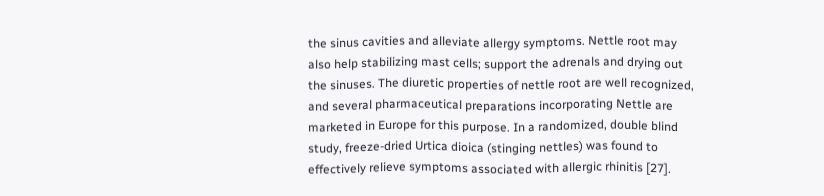the sinus cavities and alleviate allergy symptoms. Nettle root may also help stabilizing mast cells; support the adrenals and drying out the sinuses. The diuretic properties of nettle root are well recognized, and several pharmaceutical preparations incorporating Nettle are marketed in Europe for this purpose. In a randomized, double blind study, freeze-dried Urtica dioica (stinging nettles) was found to effectively relieve symptoms associated with allergic rhinitis [27].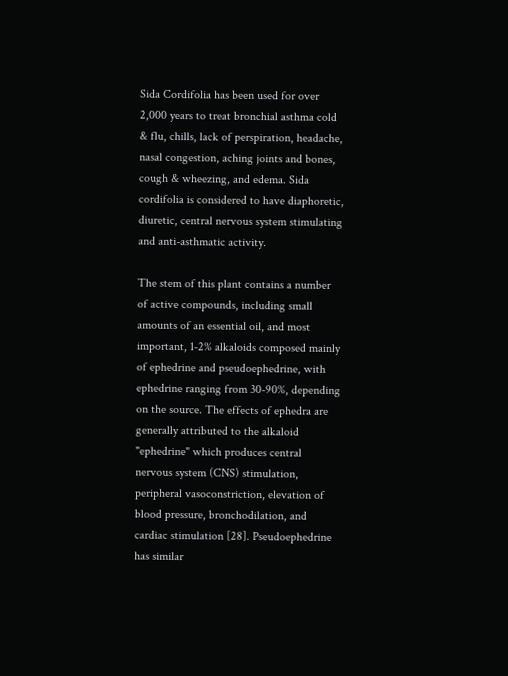Sida Cordifolia has been used for over 2,000 years to treat bronchial asthma cold & flu, chills, lack of perspiration, headache, nasal congestion, aching joints and bones, cough & wheezing, and edema. Sida cordifolia is considered to have diaphoretic, diuretic, central nervous system stimulating and anti-asthmatic activity.

The stem of this plant contains a number of active compounds, including small amounts of an essential oil, and most important, 1-2% alkaloids composed mainly of ephedrine and pseudoephedrine, with ephedrine ranging from 30-90%, depending on the source. The effects of ephedra are generally attributed to the alkaloid "ephedrine" which produces central nervous system (CNS) stimulation, peripheral vasoconstriction, elevation of blood pressure, bronchodilation, and cardiac stimulation [28]. Pseudoephedrine has similar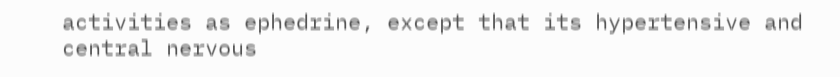activities as ephedrine, except that its hypertensive and central nervous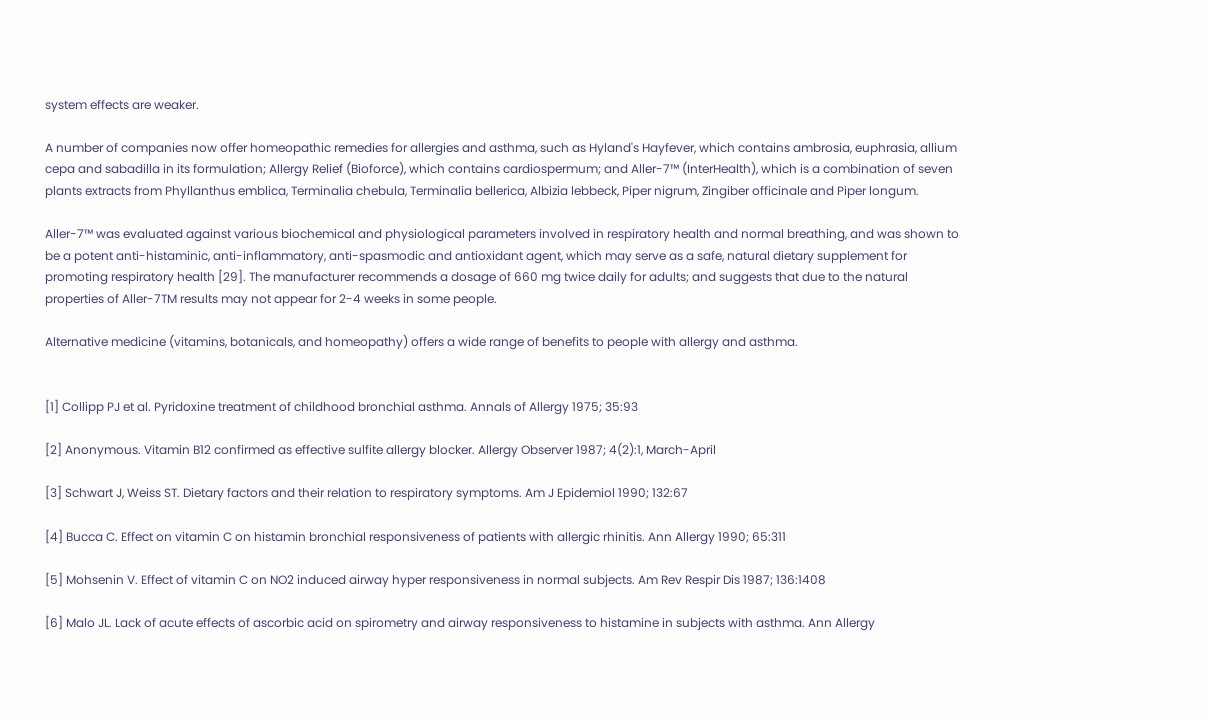system effects are weaker.

A number of companies now offer homeopathic remedies for allergies and asthma, such as Hyland's Hayfever, which contains ambrosia, euphrasia, allium cepa and sabadilla in its formulation; Allergy Relief (Bioforce), which contains cardiospermum; and Aller-7™ (InterHealth), which is a combination of seven plants extracts from Phyllanthus emblica, Terminalia chebula, Terminalia bellerica, Albizia lebbeck, Piper nigrum, Zingiber officinale and Piper longum.

Aller-7™ was evaluated against various biochemical and physiological parameters involved in respiratory health and normal breathing, and was shown to be a potent anti-histaminic, anti-inflammatory, anti-spasmodic and antioxidant agent, which may serve as a safe, natural dietary supplement for promoting respiratory health [29]. The manufacturer recommends a dosage of 660 mg twice daily for adults; and suggests that due to the natural properties of Aller-7TM results may not appear for 2-4 weeks in some people.

Alternative medicine (vitamins, botanicals, and homeopathy) offers a wide range of benefits to people with allergy and asthma.


[1] Collipp PJ et al. Pyridoxine treatment of childhood bronchial asthma. Annals of Allergy 1975; 35:93

[2] Anonymous. Vitamin B12 confirmed as effective sulfite allergy blocker. Allergy Observer 1987; 4(2):1, March-April

[3] Schwart J, Weiss ST. Dietary factors and their relation to respiratory symptoms. Am J Epidemiol 1990; 132:67

[4] Bucca C. Effect on vitamin C on histamin bronchial responsiveness of patients with allergic rhinitis. Ann Allergy 1990; 65:311

[5] Mohsenin V. Effect of vitamin C on NO2 induced airway hyper responsiveness in normal subjects. Am Rev Respir Dis 1987; 136:1408

[6] Malo JL. Lack of acute effects of ascorbic acid on spirometry and airway responsiveness to histamine in subjects with asthma. Ann Allergy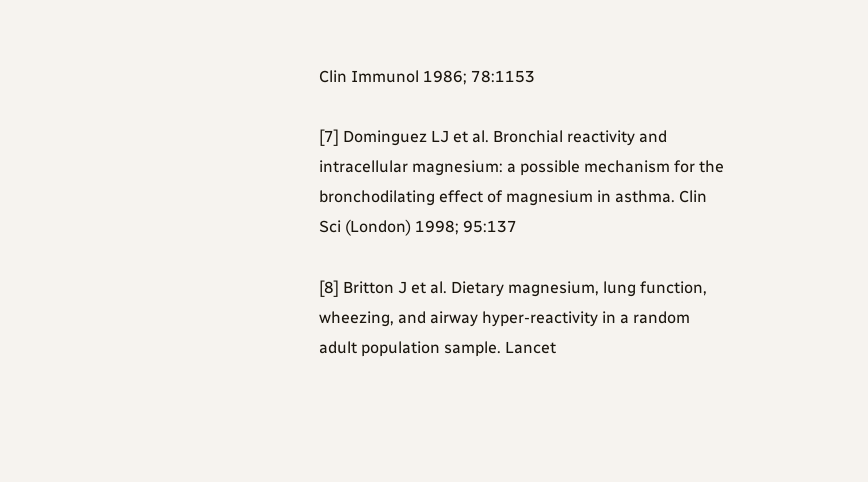Clin Immunol 1986; 78:1153

[7] Dominguez LJ et al. Bronchial reactivity and intracellular magnesium: a possible mechanism for the bronchodilating effect of magnesium in asthma. Clin Sci (London) 1998; 95:137

[8] Britton J et al. Dietary magnesium, lung function, wheezing, and airway hyper-reactivity in a random adult population sample. Lancet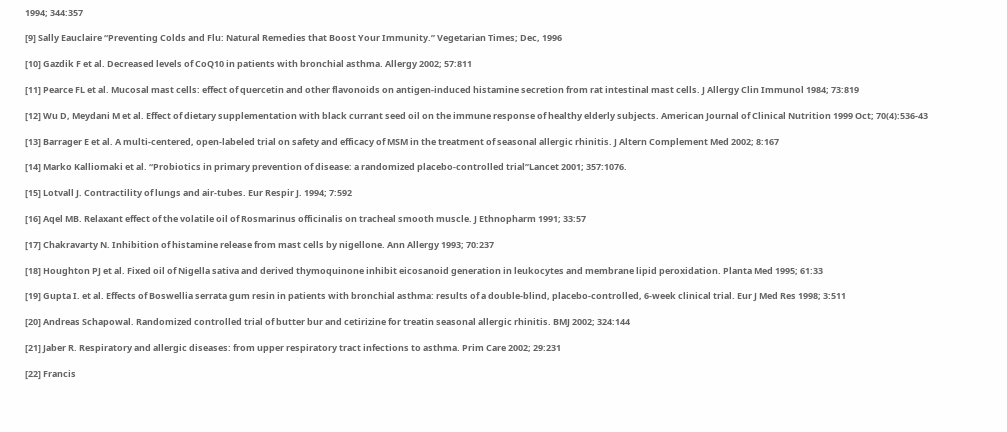1994; 344:357

[9] Sally Eauclaire “Preventing Colds and Flu: Natural Remedies that Boost Your Immunity.” Vegetarian Times; Dec, 1996

[10] Gazdik F et al. Decreased levels of CoQ10 in patients with bronchial asthma. Allergy 2002; 57:811

[11] Pearce FL et al. Mucosal mast cells: effect of quercetin and other flavonoids on antigen-induced histamine secretion from rat intestinal mast cells. J Allergy Clin Immunol 1984; 73:819

[12] Wu D, Meydani M et al. Effect of dietary supplementation with black currant seed oil on the immune response of healthy elderly subjects. American Journal of Clinical Nutrition 1999 Oct; 70(4):536-43

[13] Barrager E et al. A multi-centered, open-labeled trial on safety and efficacy of MSM in the treatment of seasonal allergic rhinitis. J Altern Complement Med 2002; 8:167

[14] Marko Kalliomaki et al. “Probiotics in primary prevention of disease: a randomized placebo-controlled trial”Lancet 2001; 357:1076.

[15] Lotvall J. Contractility of lungs and air-tubes. Eur Respir J. 1994; 7:592

[16] Aqel MB. Relaxant effect of the volatile oil of Rosmarinus officinalis on tracheal smooth muscle. J Ethnopharm 1991; 33:57

[17] Chakravarty N. Inhibition of histamine release from mast cells by nigellone. Ann Allergy 1993; 70:237

[18] Houghton PJ et al. Fixed oil of Nigella sativa and derived thymoquinone inhibit eicosanoid generation in leukocytes and membrane lipid peroxidation. Planta Med 1995; 61:33

[19] Gupta I. et al. Effects of Boswellia serrata gum resin in patients with bronchial asthma: results of a double-blind, placebo-controlled, 6-week clinical trial. Eur J Med Res 1998; 3:511

[20] Andreas Schapowal. Randomized controlled trial of butter bur and cetirizine for treatin seasonal allergic rhinitis. BMJ 2002; 324:144

[21] Jaber R. Respiratory and allergic diseases: from upper respiratory tract infections to asthma. Prim Care 2002; 29:231

[22] Francis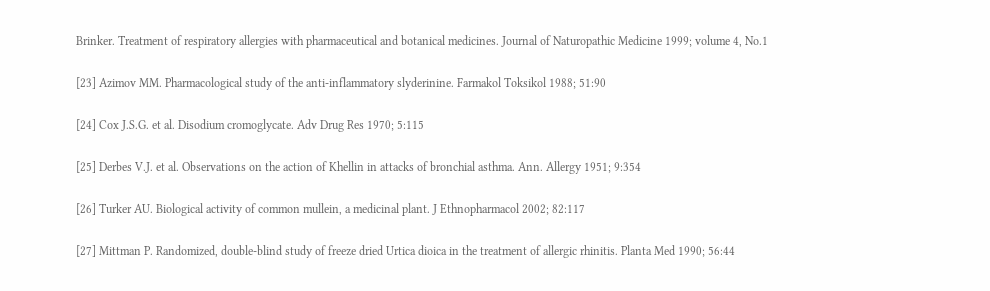Brinker. Treatment of respiratory allergies with pharmaceutical and botanical medicines. Journal of Naturopathic Medicine 1999; volume 4, No.1

[23] Azimov MM. Pharmacological study of the anti-inflammatory slyderinine. Farmakol Toksikol 1988; 51:90

[24] Cox J.S.G. et al. Disodium cromoglycate. Adv Drug Res 1970; 5:115

[25] Derbes V.J. et al. Observations on the action of Khellin in attacks of bronchial asthma. Ann. Allergy 1951; 9:354

[26] Turker AU. Biological activity of common mullein, a medicinal plant. J Ethnopharmacol 2002; 82:117

[27] Mittman P. Randomized, double-blind study of freeze dried Urtica dioica in the treatment of allergic rhinitis. Planta Med 1990; 56:44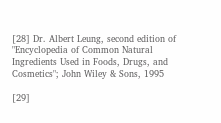[28] Dr. Albert Leung, second edition of "Encyclopedia of Common Natural Ingredients Used in Foods, Drugs, and Cosmetics"; John Wiley & Sons, 1995

[29]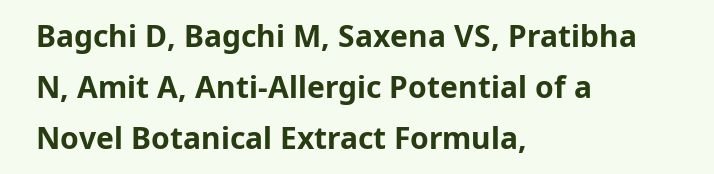Bagchi D, Bagchi M, Saxena VS, Pratibha N, Amit A, Anti-Allergic Potential of a Novel Botanical Extract Formula,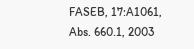FASEB, 17:A1061, Abs. 660.1, 2003